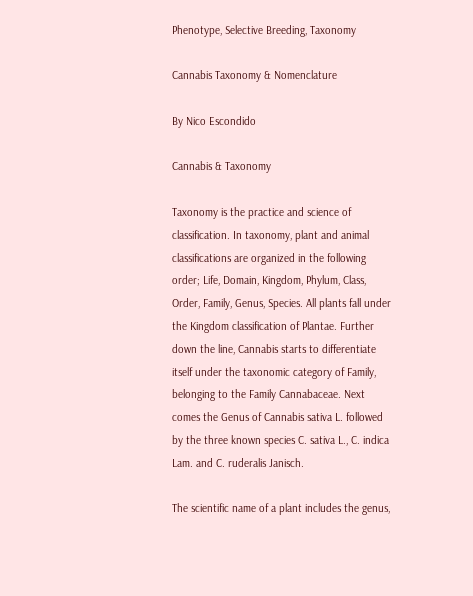Phenotype, Selective Breeding, Taxonomy

Cannabis Taxonomy & Nomenclature

By Nico Escondido

Cannabis & Taxonomy

Taxonomy is the practice and science of classification. In taxonomy, plant and animal classifications are organized in the following order; Life, Domain, Kingdom, Phylum, Class, Order, Family, Genus, Species. All plants fall under the Kingdom classification of Plantae. Further down the line, Cannabis starts to differentiate itself under the taxonomic category of Family, belonging to the Family Cannabaceae. Next comes the Genus of Cannabis sativa L. followed by the three known species C. sativa L., C. indica Lam. and C. ruderalis Janisch.

The scientific name of a plant includes the genus,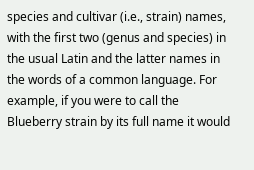species and cultivar (i.e., strain) names, with the first two (genus and species) in the usual Latin and the latter names in the words of a common language. For example, if you were to call the Blueberry strain by its full name it would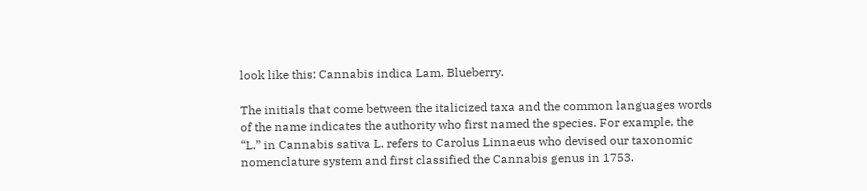look like this: Cannabis indica Lam. Blueberry.

The initials that come between the italicized taxa and the common languages words of the name indicates the authority who first named the species. For example, the “L.” in Cannabis sativa L. refers to Carolus Linnaeus who devised our taxonomic nomenclature system and first classified the Cannabis genus in 1753.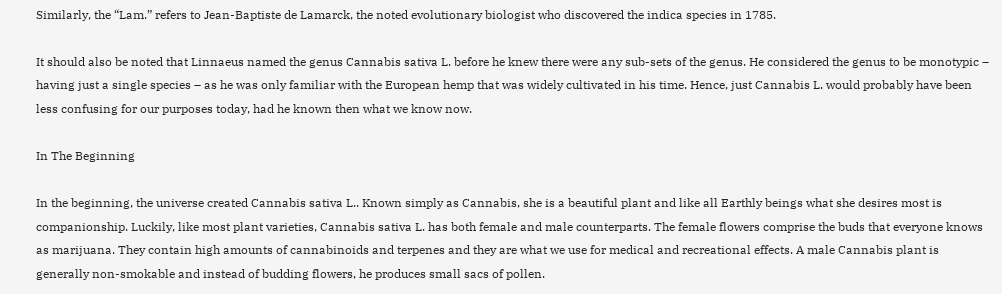Similarly, the “Lam.” refers to Jean-Baptiste de Lamarck, the noted evolutionary biologist who discovered the indica species in 1785.

It should also be noted that Linnaeus named the genus Cannabis sativa L. before he knew there were any sub-sets of the genus. He considered the genus to be monotypic – having just a single species – as he was only familiar with the European hemp that was widely cultivated in his time. Hence, just Cannabis L. would probably have been less confusing for our purposes today, had he known then what we know now.

In The Beginning

In the beginning, the universe created Cannabis sativa L.. Known simply as Cannabis, she is a beautiful plant and like all Earthly beings what she desires most is companionship. Luckily, like most plant varieties, Cannabis sativa L. has both female and male counterparts. The female flowers comprise the buds that everyone knows as marijuana. They contain high amounts of cannabinoids and terpenes and they are what we use for medical and recreational effects. A male Cannabis plant is generally non-smokable and instead of budding flowers, he produces small sacs of pollen.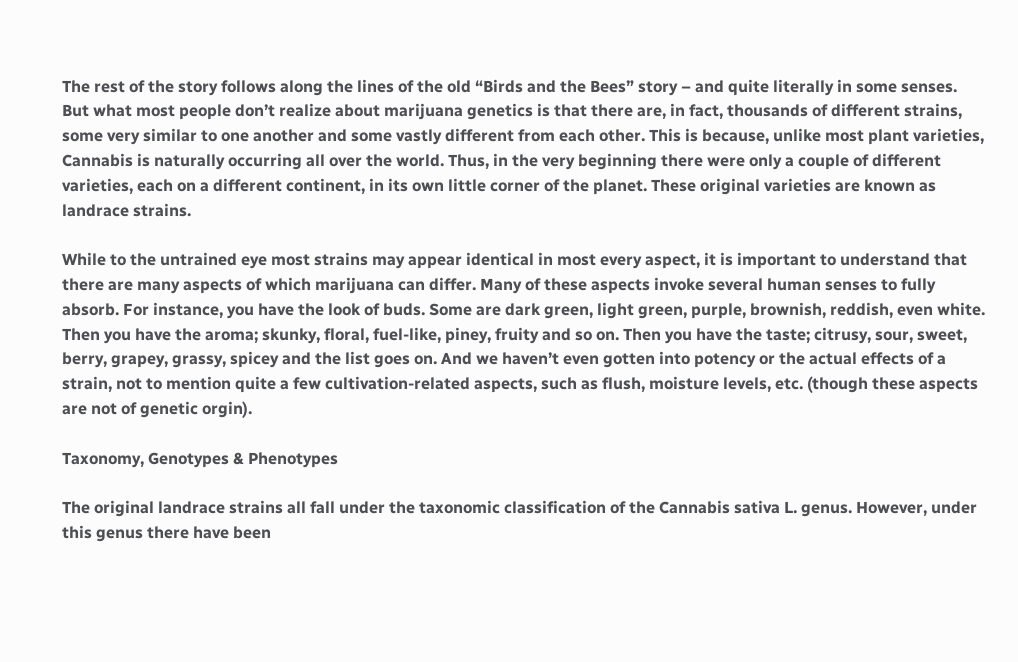The rest of the story follows along the lines of the old “Birds and the Bees” story – and quite literally in some senses. But what most people don’t realize about marijuana genetics is that there are, in fact, thousands of different strains, some very similar to one another and some vastly different from each other. This is because, unlike most plant varieties, Cannabis is naturally occurring all over the world. Thus, in the very beginning there were only a couple of different varieties, each on a different continent, in its own little corner of the planet. These original varieties are known as landrace strains.

While to the untrained eye most strains may appear identical in most every aspect, it is important to understand that there are many aspects of which marijuana can differ. Many of these aspects invoke several human senses to fully absorb. For instance, you have the look of buds. Some are dark green, light green, purple, brownish, reddish, even white. Then you have the aroma; skunky, floral, fuel-like, piney, fruity and so on. Then you have the taste; citrusy, sour, sweet, berry, grapey, grassy, spicey and the list goes on. And we haven’t even gotten into potency or the actual effects of a strain, not to mention quite a few cultivation-related aspects, such as flush, moisture levels, etc. (though these aspects are not of genetic orgin).

Taxonomy, Genotypes & Phenotypes

The original landrace strains all fall under the taxonomic classification of the Cannabis sativa L. genus. However, under this genus there have been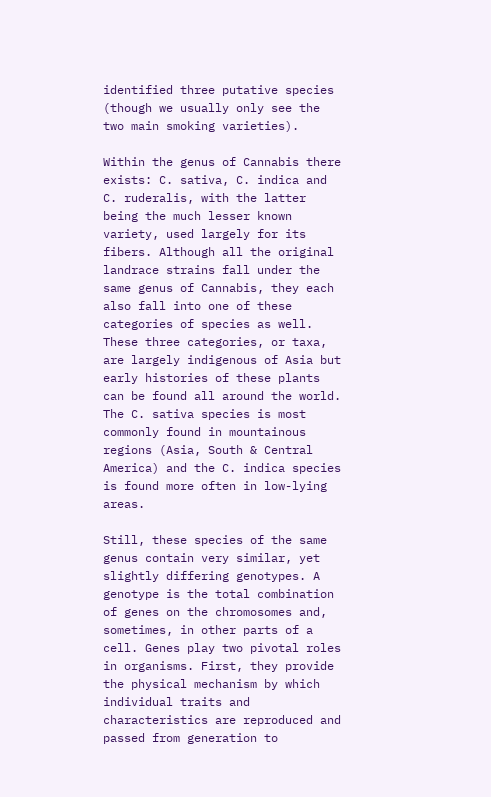identified three putative species (though we usually only see the two main smoking varieties).

Within the genus of Cannabis there exists: C. sativa, C. indica and C. ruderalis, with the latter being the much lesser known variety, used largely for its fibers. Although all the original landrace strains fall under the same genus of Cannabis, they each also fall into one of these categories of species as well. These three categories, or taxa, are largely indigenous of Asia but early histories of these plants can be found all around the world. The C. sativa species is most commonly found in mountainous regions (Asia, South & Central America) and the C. indica species is found more often in low-lying areas.

Still, these species of the same genus contain very similar, yet slightly differing genotypes. A genotype is the total combination of genes on the chromosomes and, sometimes, in other parts of a cell. Genes play two pivotal roles in organisms. First, they provide the physical mechanism by which individual traits and characteristics are reproduced and passed from generation to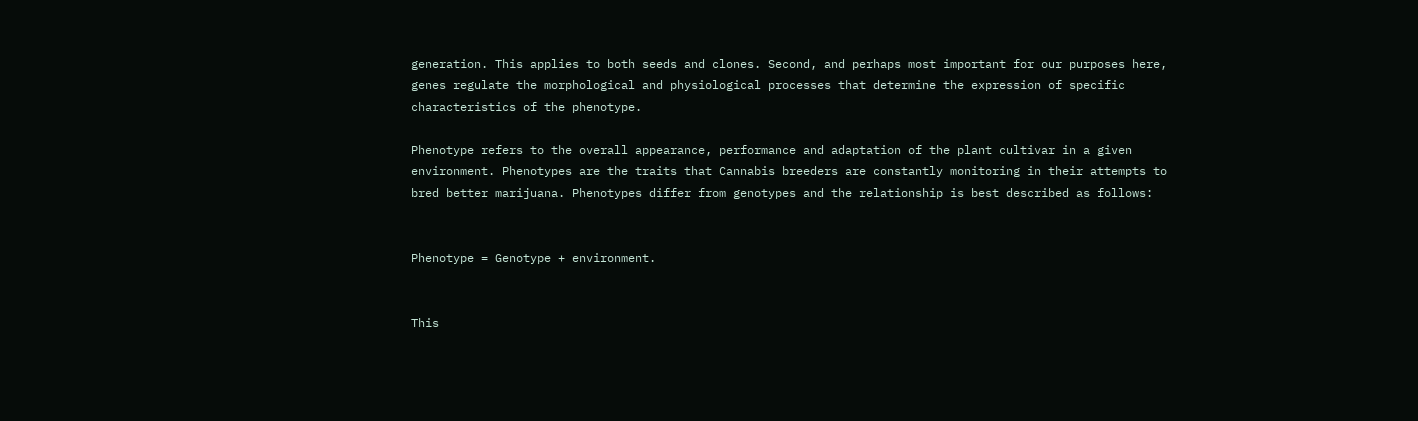generation. This applies to both seeds and clones. Second, and perhaps most important for our purposes here, genes regulate the morphological and physiological processes that determine the expression of specific characteristics of the phenotype.

Phenotype refers to the overall appearance, performance and adaptation of the plant cultivar in a given environment. Phenotypes are the traits that Cannabis breeders are constantly monitoring in their attempts to bred better marijuana. Phenotypes differ from genotypes and the relationship is best described as follows:


Phenotype = Genotype + environment.


This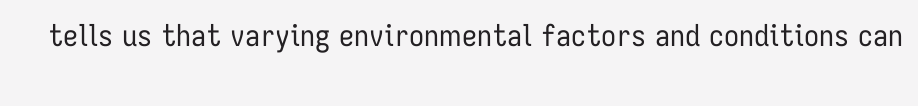tells us that varying environmental factors and conditions can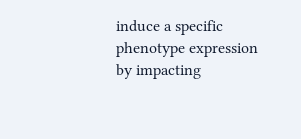induce a specific phenotype expression by impacting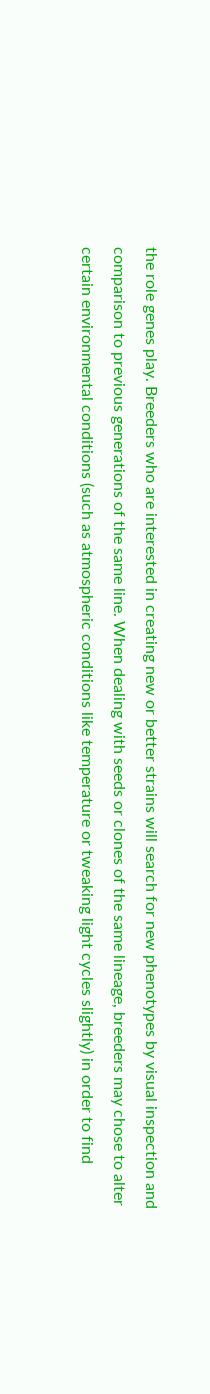the role genes play. Breeders who are interested in creating new or better strains will search for new phenotypes by visual inspection and comparison to previous generations of the same line. When dealing with seeds or clones of the same lineage, breeders may chose to alter certain environmental conditions (such as atmospheric conditions like temperature or tweaking light cycles slightly) in order to find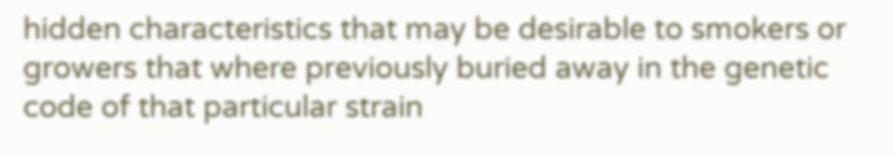hidden characteristics that may be desirable to smokers or growers that where previously buried away in the genetic code of that particular strain